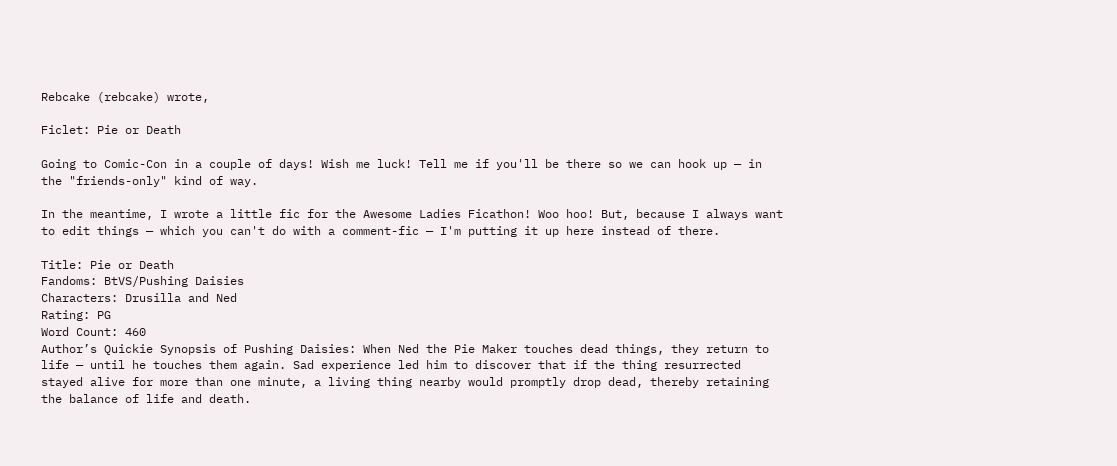Rebcake (rebcake) wrote,

Ficlet: Pie or Death

Going to Comic-Con in a couple of days! Wish me luck! Tell me if you'll be there so we can hook up — in the "friends-only" kind of way.

In the meantime, I wrote a little fic for the Awesome Ladies Ficathon! Woo hoo! But, because I always want to edit things — which you can't do with a comment-fic — I'm putting it up here instead of there.

Title: Pie or Death
Fandoms: BtVS/Pushing Daisies
Characters: Drusilla and Ned
Rating: PG
Word Count: 460
Author’s Quickie Synopsis of Pushing Daisies: When Ned the Pie Maker touches dead things, they return to life — until he touches them again. Sad experience led him to discover that if the thing resurrected stayed alive for more than one minute, a living thing nearby would promptly drop dead, thereby retaining the balance of life and death.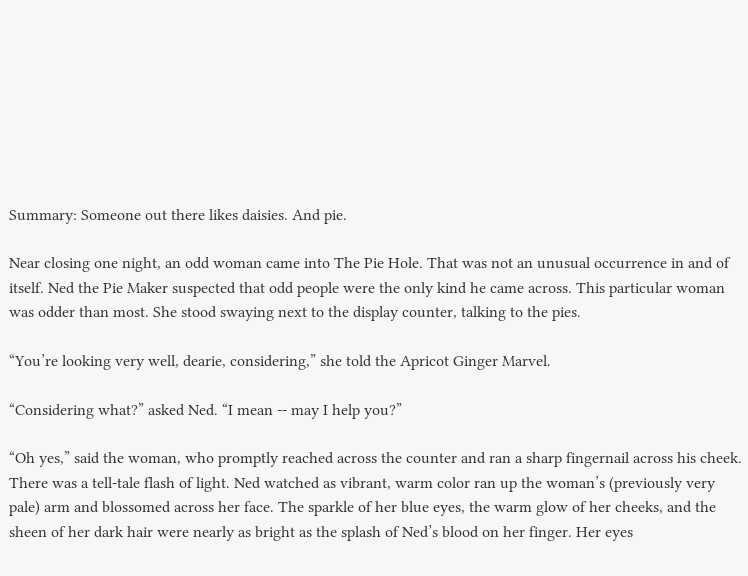Summary: Someone out there likes daisies. And pie.

Near closing one night, an odd woman came into The Pie Hole. That was not an unusual occurrence in and of itself. Ned the Pie Maker suspected that odd people were the only kind he came across. This particular woman was odder than most. She stood swaying next to the display counter, talking to the pies.

“You’re looking very well, dearie, considering,” she told the Apricot Ginger Marvel.

“Considering what?” asked Ned. “I mean -- may I help you?”

“Oh yes,” said the woman, who promptly reached across the counter and ran a sharp fingernail across his cheek. There was a tell-tale flash of light. Ned watched as vibrant, warm color ran up the woman’s (previously very pale) arm and blossomed across her face. The sparkle of her blue eyes, the warm glow of her cheeks, and the sheen of her dark hair were nearly as bright as the splash of Ned’s blood on her finger. Her eyes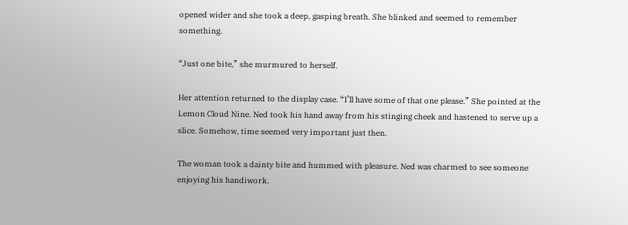opened wider and she took a deep, gasping breath. She blinked and seemed to remember something.

“Just one bite,” she murmured to herself.

Her attention returned to the display case. “I’ll have some of that one please.” She pointed at the Lemon Cloud Nine. Ned took his hand away from his stinging cheek and hastened to serve up a slice. Somehow, time seemed very important just then.

The woman took a dainty bite and hummed with pleasure. Ned was charmed to see someone enjoying his handiwork.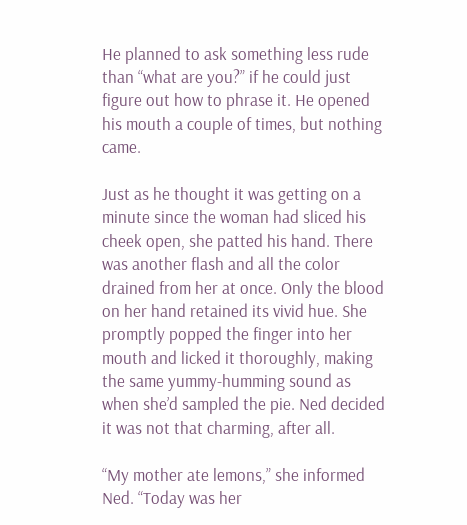He planned to ask something less rude than “what are you?” if he could just figure out how to phrase it. He opened his mouth a couple of times, but nothing came.

Just as he thought it was getting on a minute since the woman had sliced his cheek open, she patted his hand. There was another flash and all the color drained from her at once. Only the blood on her hand retained its vivid hue. She promptly popped the finger into her mouth and licked it thoroughly, making the same yummy-humming sound as when she’d sampled the pie. Ned decided it was not that charming, after all.

“My mother ate lemons,” she informed Ned. “Today was her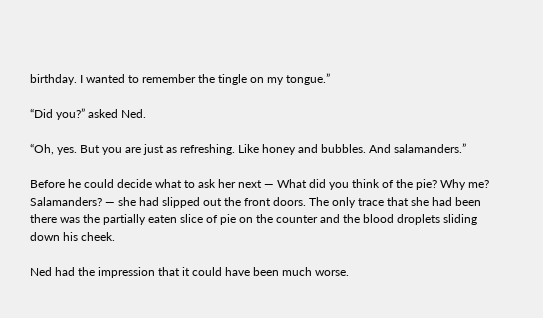birthday. I wanted to remember the tingle on my tongue.”

“Did you?” asked Ned.

“Oh, yes. But you are just as refreshing. Like honey and bubbles. And salamanders.”

Before he could decide what to ask her next — What did you think of the pie? Why me? Salamanders? — she had slipped out the front doors. The only trace that she had been there was the partially eaten slice of pie on the counter and the blood droplets sliding down his cheek.

Ned had the impression that it could have been much worse.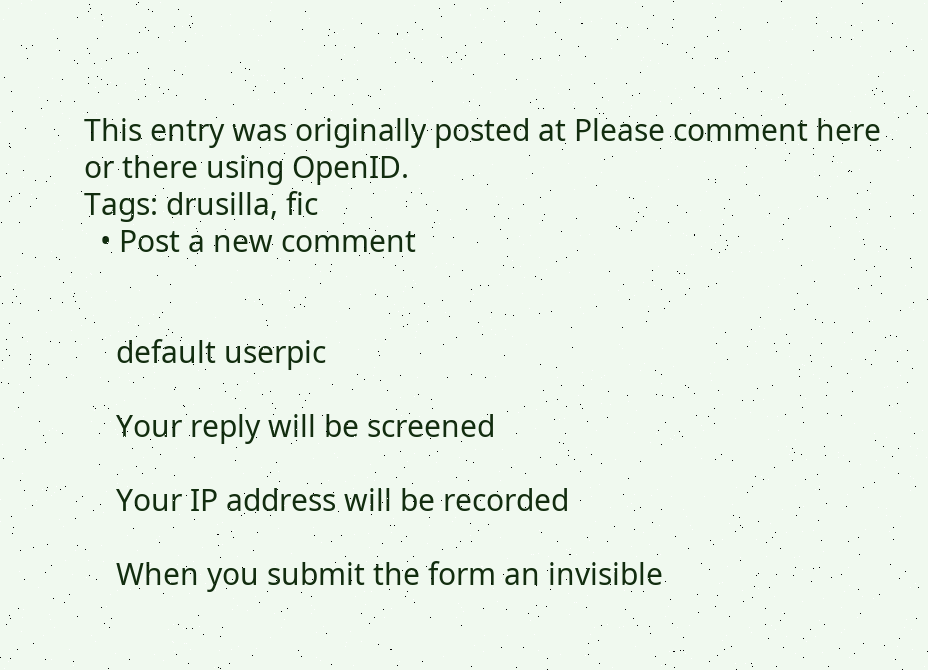This entry was originally posted at Please comment here or there using OpenID.
Tags: drusilla, fic
  • Post a new comment


    default userpic

    Your reply will be screened

    Your IP address will be recorded

    When you submit the form an invisible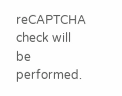reCAPTCHA check will be performed.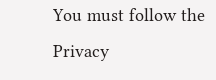You must follow the Privacy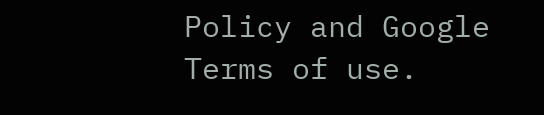Policy and Google Terms of use.